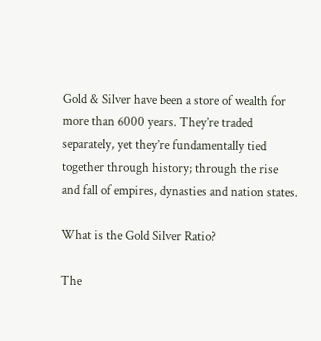Gold & Silver have been a store of wealth for more than 6000 years. They’re traded separately, yet they’re fundamentally tied together through history; through the rise and fall of empires, dynasties and nation states.

What is the Gold Silver Ratio?

The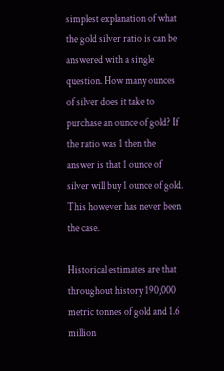simplest explanation of what the gold silver ratio is can be answered with a single question. How many ounces of silver does it take to purchase an ounce of gold? If the ratio was 1 then the answer is that 1 ounce of silver will buy 1 ounce of gold. This however has never been the case.

Historical estimates are that throughout history 190,000 metric tonnes of gold and 1.6 million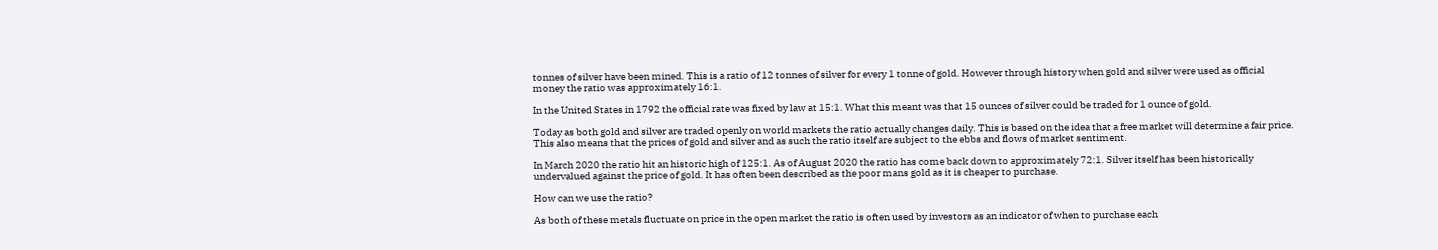tonnes of silver have been mined. This is a ratio of 12 tonnes of silver for every 1 tonne of gold. However through history when gold and silver were used as official money the ratio was approximately 16:1.

In the United States in 1792 the official rate was fixed by law at 15:1. What this meant was that 15 ounces of silver could be traded for 1 ounce of gold.

Today as both gold and silver are traded openly on world markets the ratio actually changes daily. This is based on the idea that a free market will determine a fair price. This also means that the prices of gold and silver and as such the ratio itself are subject to the ebbs and flows of market sentiment.

In March 2020 the ratio hit an historic high of 125:1. As of August 2020 the ratio has come back down to approximately 72:1. Silver itself has been historically undervalued against the price of gold. It has often been described as the poor mans gold as it is cheaper to purchase.

How can we use the ratio?

As both of these metals fluctuate on price in the open market the ratio is often used by investors as an indicator of when to purchase each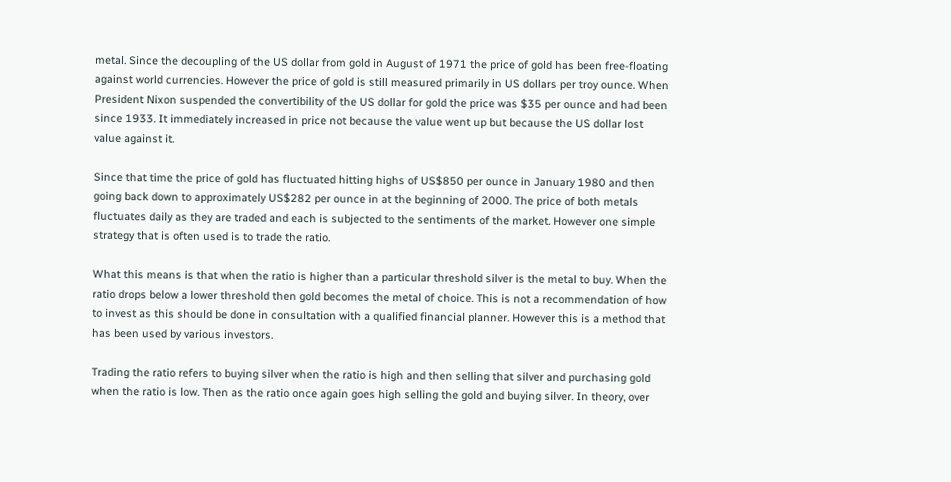metal. Since the decoupling of the US dollar from gold in August of 1971 the price of gold has been free-floating against world currencies. However the price of gold is still measured primarily in US dollars per troy ounce. When President Nixon suspended the convertibility of the US dollar for gold the price was $35 per ounce and had been since 1933. It immediately increased in price not because the value went up but because the US dollar lost value against it.

Since that time the price of gold has fluctuated hitting highs of US$850 per ounce in January 1980 and then going back down to approximately US$282 per ounce in at the beginning of 2000. The price of both metals fluctuates daily as they are traded and each is subjected to the sentiments of the market. However one simple strategy that is often used is to trade the ratio.

What this means is that when the ratio is higher than a particular threshold silver is the metal to buy. When the ratio drops below a lower threshold then gold becomes the metal of choice. This is not a recommendation of how to invest as this should be done in consultation with a qualified financial planner. However this is a method that has been used by various investors.

Trading the ratio refers to buying silver when the ratio is high and then selling that silver and purchasing gold when the ratio is low. Then as the ratio once again goes high selling the gold and buying silver. In theory, over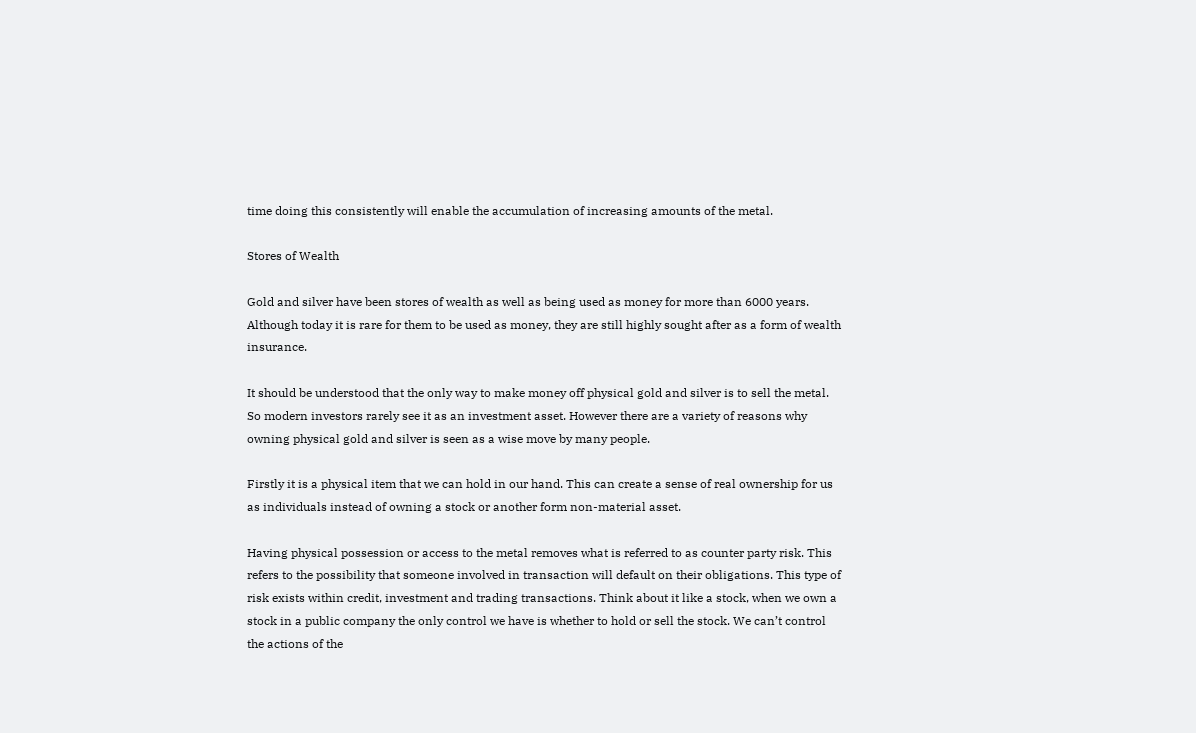time doing this consistently will enable the accumulation of increasing amounts of the metal.

Stores of Wealth

Gold and silver have been stores of wealth as well as being used as money for more than 6000 years. Although today it is rare for them to be used as money, they are still highly sought after as a form of wealth insurance.

It should be understood that the only way to make money off physical gold and silver is to sell the metal. So modern investors rarely see it as an investment asset. However there are a variety of reasons why owning physical gold and silver is seen as a wise move by many people.

Firstly it is a physical item that we can hold in our hand. This can create a sense of real ownership for us as individuals instead of owning a stock or another form non-material asset.

Having physical possession or access to the metal removes what is referred to as counter party risk. This refers to the possibility that someone involved in transaction will default on their obligations. This type of risk exists within credit, investment and trading transactions. Think about it like a stock, when we own a stock in a public company the only control we have is whether to hold or sell the stock. We can’t control the actions of the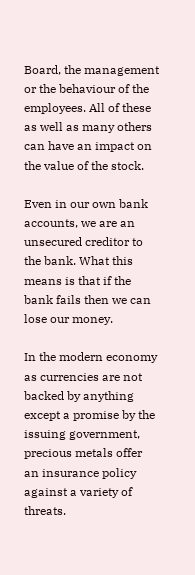Board, the management or the behaviour of the employees. All of these as well as many others can have an impact on the value of the stock.

Even in our own bank accounts, we are an unsecured creditor to the bank. What this means is that if the bank fails then we can lose our money.

In the modern economy as currencies are not backed by anything except a promise by the issuing government, precious metals offer an insurance policy against a variety of threats.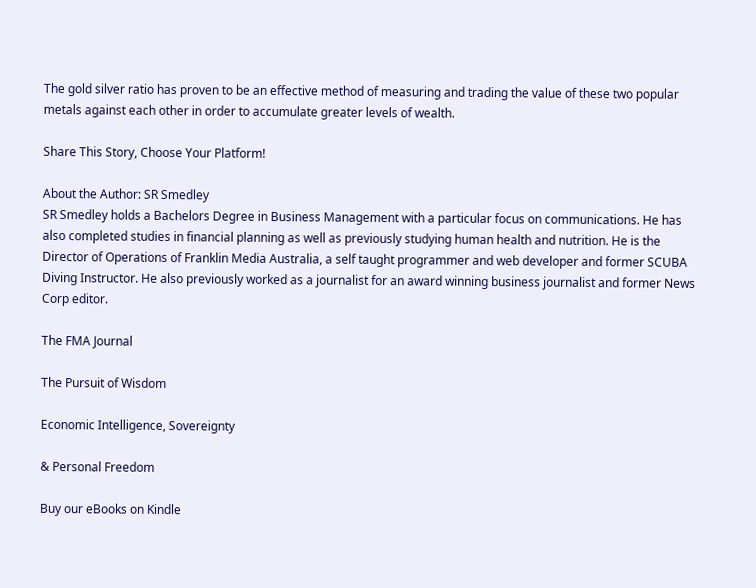The gold silver ratio has proven to be an effective method of measuring and trading the value of these two popular metals against each other in order to accumulate greater levels of wealth.

Share This Story, Choose Your Platform!

About the Author: SR Smedley
SR Smedley holds a Bachelors Degree in Business Management with a particular focus on communications. He has also completed studies in financial planning as well as previously studying human health and nutrition. He is the Director of Operations of Franklin Media Australia, a self taught programmer and web developer and former SCUBA Diving Instructor. He also previously worked as a journalist for an award winning business journalist and former News Corp editor.

The FMA Journal

The Pursuit of Wisdom

Economic Intelligence, Sovereignty

& Personal Freedom

Buy our eBooks on Kindle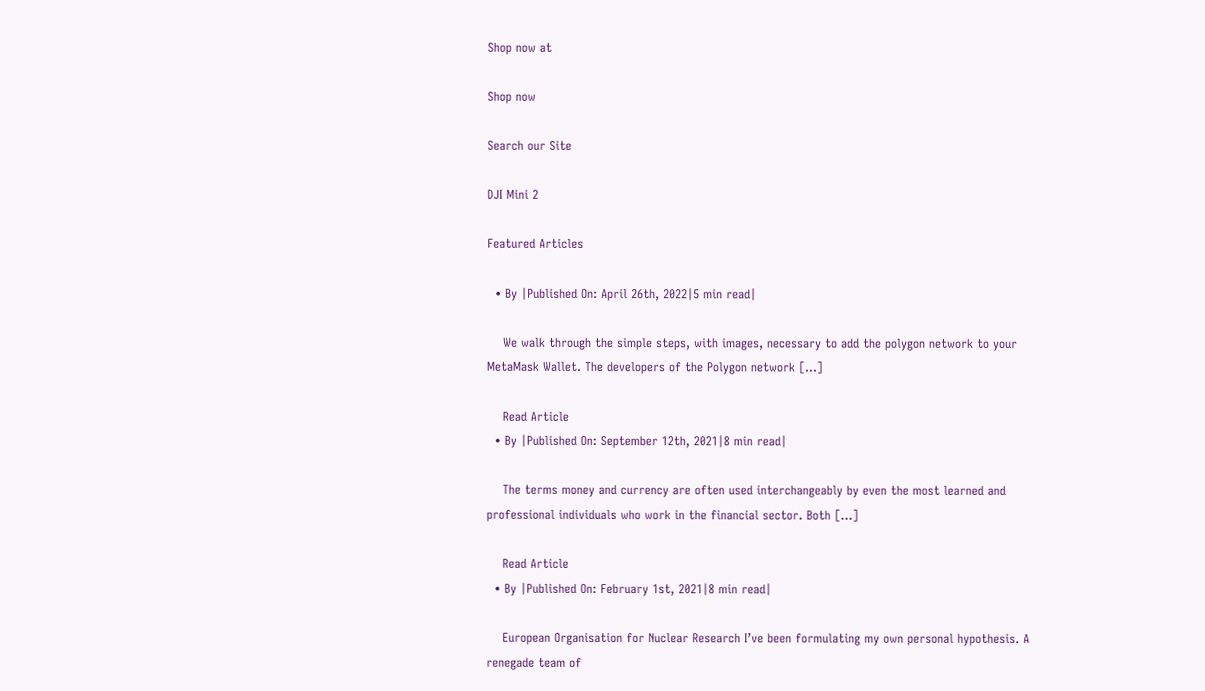Shop now at

Shop now

Search our Site

DJI Mini 2

Featured Articles

  • By |Published On: April 26th, 2022|5 min read|

    We walk through the simple steps, with images, necessary to add the polygon network to your MetaMask Wallet. The developers of the Polygon network [...]

    Read Article
  • By |Published On: September 12th, 2021|8 min read|

    The terms money and currency are often used interchangeably by even the most learned and professional individuals who work in the financial sector. Both [...]

    Read Article
  • By |Published On: February 1st, 2021|8 min read|

    European Organisation for Nuclear Research I’ve been formulating my own personal hypothesis. A renegade team of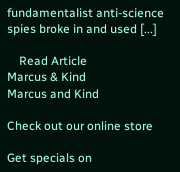fundamentalist anti-science spies broke in and used [...]

    Read Article
Marcus & Kind
Marcus and Kind

Check out our online store

Get specials on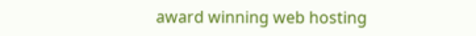award winning web hosting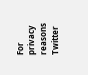For privacy reasons Twitter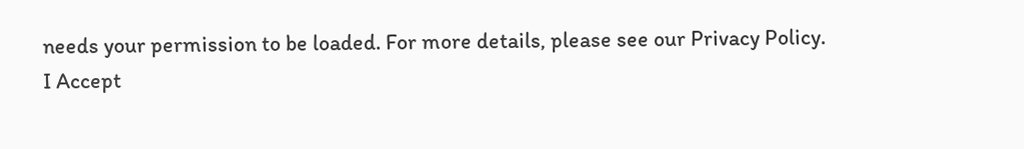needs your permission to be loaded. For more details, please see our Privacy Policy.
I Accept